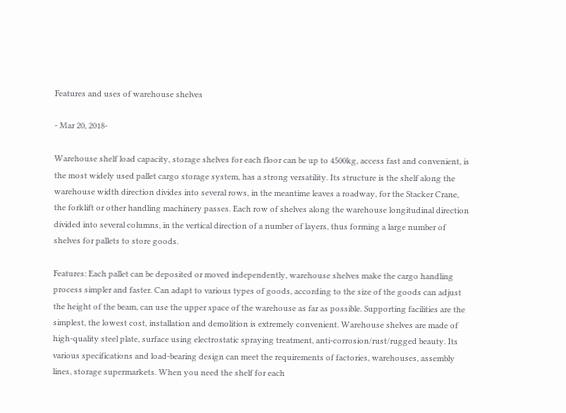Features and uses of warehouse shelves

- Mar 20, 2018-

Warehouse shelf load capacity, storage shelves for each floor can be up to 4500kg, access fast and convenient, is the most widely used pallet cargo storage system, has a strong versatility. Its structure is the shelf along the warehouse width direction divides into several rows, in the meantime leaves a roadway, for the Stacker Crane, the forklift or other handling machinery passes. Each row of shelves along the warehouse longitudinal direction divided into several columns, in the vertical direction of a number of layers, thus forming a large number of shelves for pallets to store goods.

Features: Each pallet can be deposited or moved independently, warehouse shelves make the cargo handling process simpler and faster. Can adapt to various types of goods, according to the size of the goods can adjust the height of the beam, can use the upper space of the warehouse as far as possible. Supporting facilities are the simplest, the lowest cost, installation and demolition is extremely convenient. Warehouse shelves are made of high-quality steel plate, surface using electrostatic spraying treatment, anti-corrosion/rust/rugged beauty. Its various specifications and load-bearing design can meet the requirements of factories, warehouses, assembly lines, storage supermarkets. When you need the shelf for each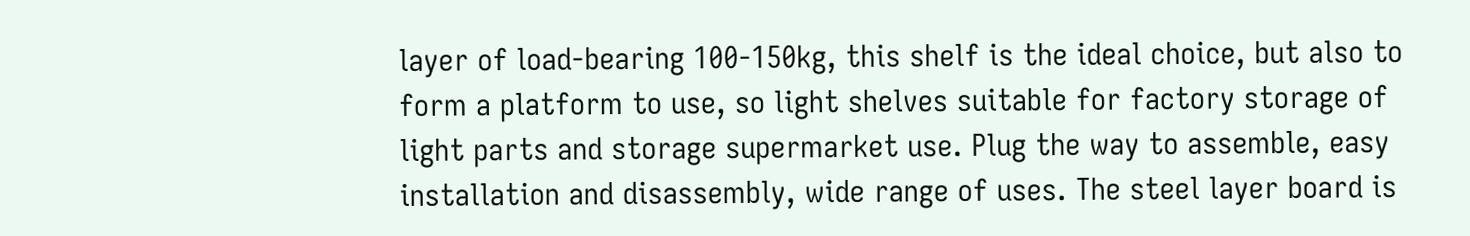layer of load-bearing 100-150kg, this shelf is the ideal choice, but also to form a platform to use, so light shelves suitable for factory storage of light parts and storage supermarket use. Plug the way to assemble, easy installation and disassembly, wide range of uses. The steel layer board is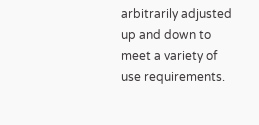arbitrarily adjusted up and down to meet a variety of use requirements.